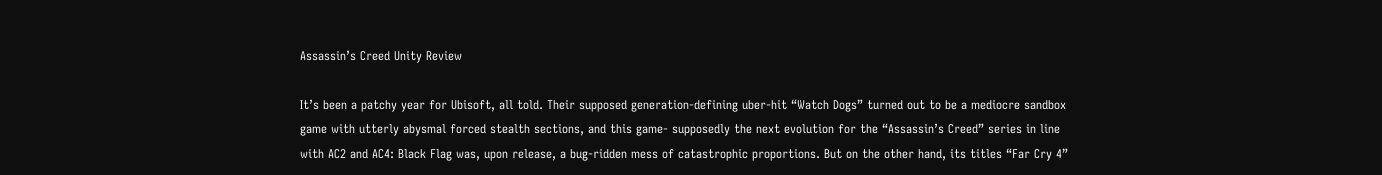Assassin’s Creed Unity Review

It’s been a patchy year for Ubisoft, all told. Their supposed generation-defining uber-hit “Watch Dogs” turned out to be a mediocre sandbox game with utterly abysmal forced stealth sections, and this game- supposedly the next evolution for the “Assassin’s Creed” series in line with AC2 and AC4: Black Flag was, upon release, a bug-ridden mess of catastrophic proportions. But on the other hand, its titles “Far Cry 4”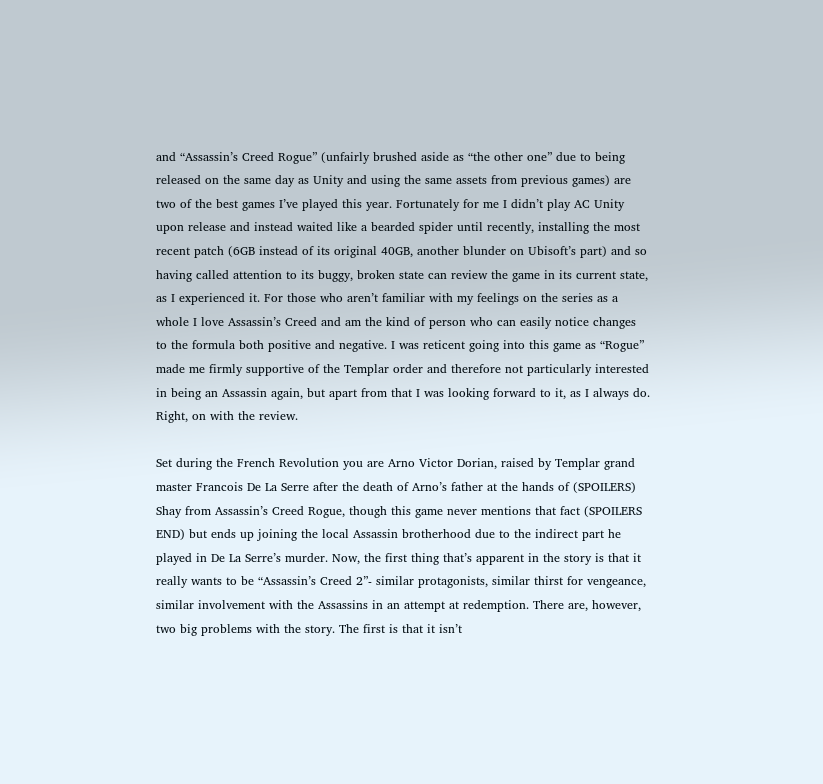and “Assassin’s Creed Rogue” (unfairly brushed aside as “the other one” due to being released on the same day as Unity and using the same assets from previous games) are two of the best games I’ve played this year. Fortunately for me I didn’t play AC Unity upon release and instead waited like a bearded spider until recently, installing the most recent patch (6GB instead of its original 40GB, another blunder on Ubisoft’s part) and so having called attention to its buggy, broken state can review the game in its current state, as I experienced it. For those who aren’t familiar with my feelings on the series as a whole I love Assassin’s Creed and am the kind of person who can easily notice changes to the formula both positive and negative. I was reticent going into this game as “Rogue” made me firmly supportive of the Templar order and therefore not particularly interested in being an Assassin again, but apart from that I was looking forward to it, as I always do. Right, on with the review.

Set during the French Revolution you are Arno Victor Dorian, raised by Templar grand master Francois De La Serre after the death of Arno’s father at the hands of (SPOILERS) Shay from Assassin’s Creed Rogue, though this game never mentions that fact (SPOILERS END) but ends up joining the local Assassin brotherhood due to the indirect part he played in De La Serre’s murder. Now, the first thing that’s apparent in the story is that it really wants to be “Assassin’s Creed 2”- similar protagonists, similar thirst for vengeance, similar involvement with the Assassins in an attempt at redemption. There are, however, two big problems with the story. The first is that it isn’t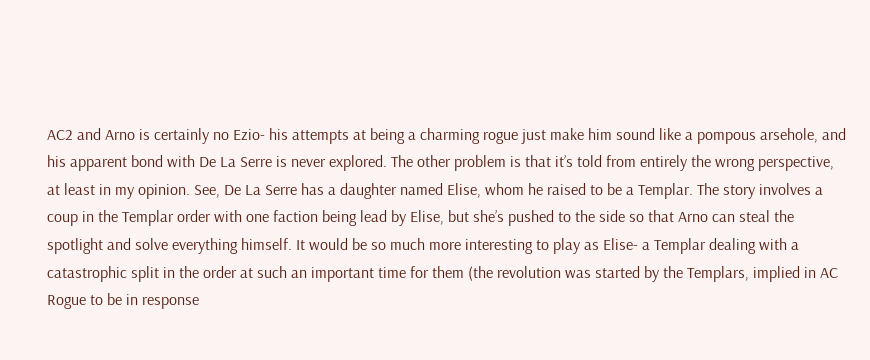AC2 and Arno is certainly no Ezio- his attempts at being a charming rogue just make him sound like a pompous arsehole, and his apparent bond with De La Serre is never explored. The other problem is that it’s told from entirely the wrong perspective, at least in my opinion. See, De La Serre has a daughter named Elise, whom he raised to be a Templar. The story involves a coup in the Templar order with one faction being lead by Elise, but she’s pushed to the side so that Arno can steal the spotlight and solve everything himself. It would be so much more interesting to play as Elise- a Templar dealing with a catastrophic split in the order at such an important time for them (the revolution was started by the Templars, implied in AC Rogue to be in response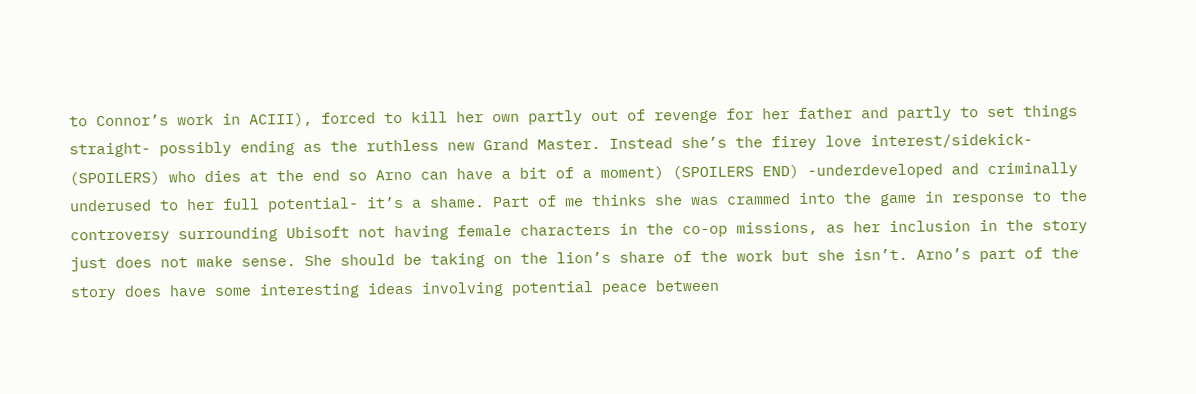to Connor’s work in ACIII), forced to kill her own partly out of revenge for her father and partly to set things straight- possibly ending as the ruthless new Grand Master. Instead she’s the firey love interest/sidekick- (SPOILERS) who dies at the end so Arno can have a bit of a moment) (SPOILERS END) -underdeveloped and criminally underused to her full potential- it’s a shame. Part of me thinks she was crammed into the game in response to the controversy surrounding Ubisoft not having female characters in the co-op missions, as her inclusion in the story just does not make sense. She should be taking on the lion’s share of the work but she isn’t. Arno’s part of the story does have some interesting ideas involving potential peace between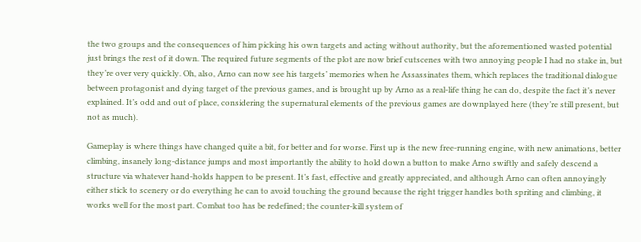the two groups and the consequences of him picking his own targets and acting without authority, but the aforementioned wasted potential just brings the rest of it down. The required future segments of the plot are now brief cutscenes with two annoying people I had no stake in, but they’re over very quickly. Oh, also, Arno can now see his targets’ memories when he Assassinates them, which replaces the traditional dialogue between protagonist and dying target of the previous games, and is brought up by Arno as a real-life thing he can do, despite the fact it’s never explained. It’s odd and out of place, considering the supernatural elements of the previous games are downplayed here (they’re still present, but not as much).

Gameplay is where things have changed quite a bit, for better and for worse. First up is the new free-running engine, with new animations, better climbing, insanely long-distance jumps and most importantly the ability to hold down a button to make Arno swiftly and safely descend a structure via whatever hand-holds happen to be present. It’s fast, effective and greatly appreciated, and although Arno can often annoyingly either stick to scenery or do everything he can to avoid touching the ground because the right trigger handles both spriting and climbing, it works well for the most part. Combat too has be redefined; the counter-kill system of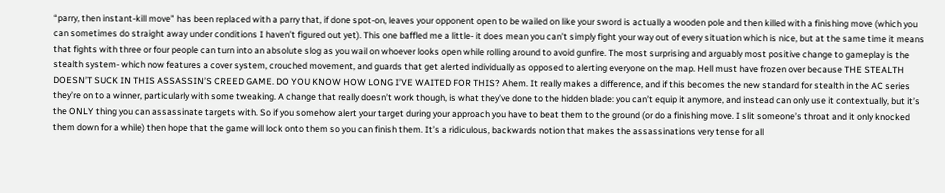“parry, then instant-kill move” has been replaced with a parry that, if done spot-on, leaves your opponent open to be wailed on like your sword is actually a wooden pole and then killed with a finishing move (which you can sometimes do straight away under conditions I haven’t figured out yet). This one baffled me a little- it does mean you can’t simply fight your way out of every situation which is nice, but at the same time it means that fights with three or four people can turn into an absolute slog as you wail on whoever looks open while rolling around to avoid gunfire. The most surprising and arguably most positive change to gameplay is the stealth system- which now features a cover system, crouched movement, and guards that get alerted individually as opposed to alerting everyone on the map. Hell must have frozen over because THE STEALTH DOESN’T SUCK IN THIS ASSASSIN’S CREED GAME. DO YOU KNOW HOW LONG I’VE WAITED FOR THIS? Ahem. It really makes a difference, and if this becomes the new standard for stealth in the AC series they’re on to a winner, particularly with some tweaking. A change that really doesn’t work though, is what they’ve done to the hidden blade: you can’t equip it anymore, and instead can only use it contextually, but it’s the ONLY thing you can assassinate targets with. So if you somehow alert your target during your approach you have to beat them to the ground (or do a finishing move. I slit someone’s throat and it only knocked them down for a while) then hope that the game will lock onto them so you can finish them. It’s a ridiculous, backwards notion that makes the assassinations very tense for all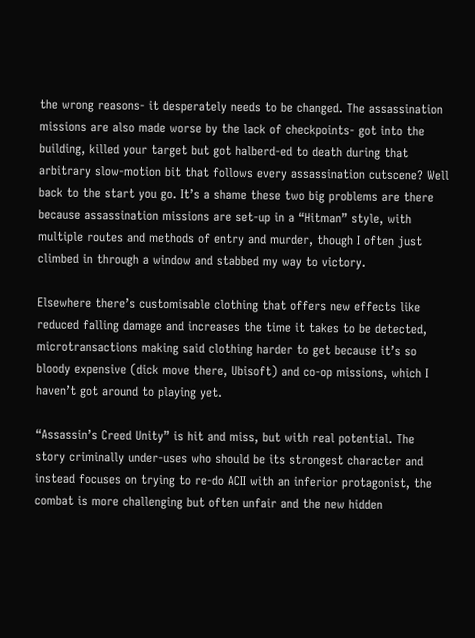the wrong reasons- it desperately needs to be changed. The assassination missions are also made worse by the lack of checkpoints- got into the building, killed your target but got halberd-ed to death during that arbitrary slow-motion bit that follows every assassination cutscene? Well back to the start you go. It’s a shame these two big problems are there because assassination missions are set-up in a “Hitman” style, with multiple routes and methods of entry and murder, though I often just climbed in through a window and stabbed my way to victory.

Elsewhere there’s customisable clothing that offers new effects like reduced falling damage and increases the time it takes to be detected, microtransactions making said clothing harder to get because it’s so bloody expensive (dick move there, Ubisoft) and co-op missions, which I haven’t got around to playing yet.

“Assassin’s Creed Unity” is hit and miss, but with real potential. The story criminally under-uses who should be its strongest character and instead focuses on trying to re-do ACII with an inferior protagonist, the combat is more challenging but often unfair and the new hidden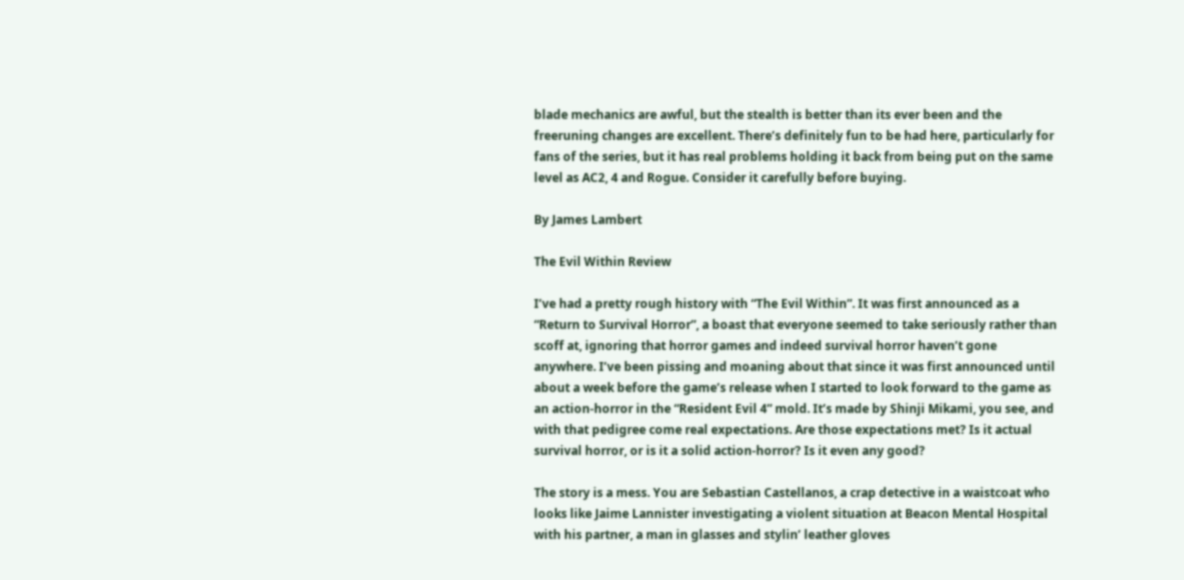blade mechanics are awful, but the stealth is better than its ever been and the freeruning changes are excellent. There’s definitely fun to be had here, particularly for fans of the series, but it has real problems holding it back from being put on the same level as AC2, 4 and Rogue. Consider it carefully before buying.

By James Lambert

The Evil Within Review

I’ve had a pretty rough history with “The Evil Within”. It was first announced as a “Return to Survival Horror”, a boast that everyone seemed to take seriously rather than scoff at, ignoring that horror games and indeed survival horror haven’t gone anywhere. I’ve been pissing and moaning about that since it was first announced until about a week before the game’s release when I started to look forward to the game as an action-horror in the “Resident Evil 4” mold. It’s made by Shinji Mikami, you see, and with that pedigree come real expectations. Are those expectations met? Is it actual survival horror, or is it a solid action-horror? Is it even any good?

The story is a mess. You are Sebastian Castellanos, a crap detective in a waistcoat who looks like Jaime Lannister investigating a violent situation at Beacon Mental Hospital with his partner, a man in glasses and stylin’ leather gloves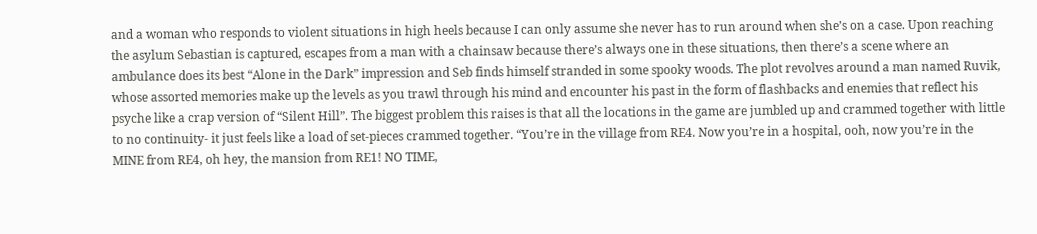and a woman who responds to violent situations in high heels because I can only assume she never has to run around when she’s on a case. Upon reaching the asylum Sebastian is captured, escapes from a man with a chainsaw because there’s always one in these situations, then there’s a scene where an ambulance does its best “Alone in the Dark” impression and Seb finds himself stranded in some spooky woods. The plot revolves around a man named Ruvik, whose assorted memories make up the levels as you trawl through his mind and encounter his past in the form of flashbacks and enemies that reflect his psyche like a crap version of “Silent Hill”. The biggest problem this raises is that all the locations in the game are jumbled up and crammed together with little to no continuity- it just feels like a load of set-pieces crammed together. “You’re in the village from RE4. Now you’re in a hospital, ooh, now you’re in the MINE from RE4, oh hey, the mansion from RE1! NO TIME,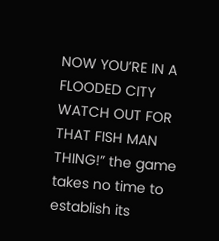NOW YOU’RE IN A FLOODED CITY WATCH OUT FOR THAT FISH MAN THING!” the game takes no time to establish its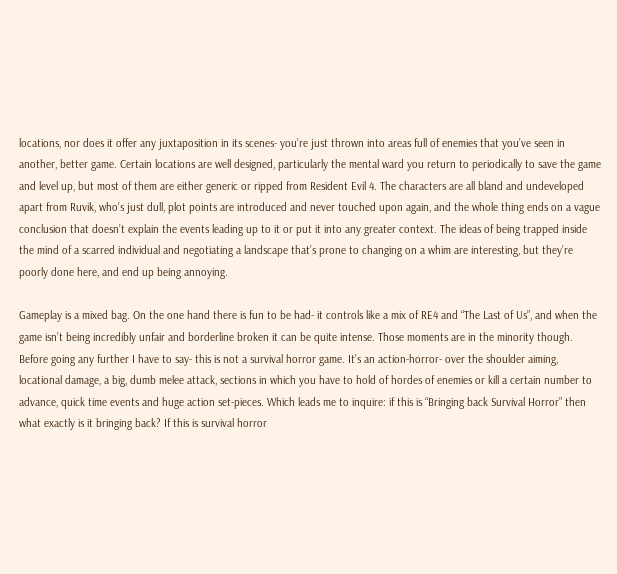locations, nor does it offer any juxtaposition in its scenes- you’re just thrown into areas full of enemies that you’ve seen in another, better game. Certain locations are well designed, particularly the mental ward you return to periodically to save the game and level up, but most of them are either generic or ripped from Resident Evil 4. The characters are all bland and undeveloped apart from Ruvik, who’s just dull, plot points are introduced and never touched upon again, and the whole thing ends on a vague conclusion that doesn’t explain the events leading up to it or put it into any greater context. The ideas of being trapped inside the mind of a scarred individual and negotiating a landscape that’s prone to changing on a whim are interesting, but they’re poorly done here, and end up being annoying.

Gameplay is a mixed bag. On the one hand there is fun to be had- it controls like a mix of RE4 and “The Last of Us”, and when the game isn’t being incredibly unfair and borderline broken it can be quite intense. Those moments are in the minority though. Before going any further I have to say- this is not a survival horror game. It’s an action-horror- over the shoulder aiming, locational damage, a big, dumb melee attack, sections in which you have to hold of hordes of enemies or kill a certain number to advance, quick time events and huge action set-pieces. Which leads me to inquire: if this is “Bringing back Survival Horror” then what exactly is it bringing back? If this is survival horror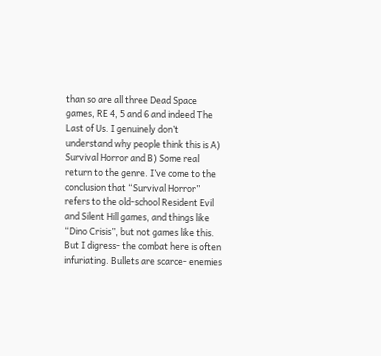than so are all three Dead Space games, RE 4, 5 and 6 and indeed The Last of Us. I genuinely don’t understand why people think this is A) Survival Horror and B) Some real return to the genre. I’ve come to the conclusion that “Survival Horror” refers to the old-school Resident Evil and Silent Hill games, and things like “Dino Crisis”, but not games like this. But I digress- the combat here is often infuriating. Bullets are scarce- enemies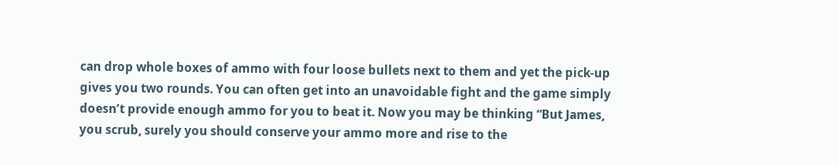can drop whole boxes of ammo with four loose bullets next to them and yet the pick-up gives you two rounds. You can often get into an unavoidable fight and the game simply doesn’t provide enough ammo for you to beat it. Now you may be thinking “But James, you scrub, surely you should conserve your ammo more and rise to the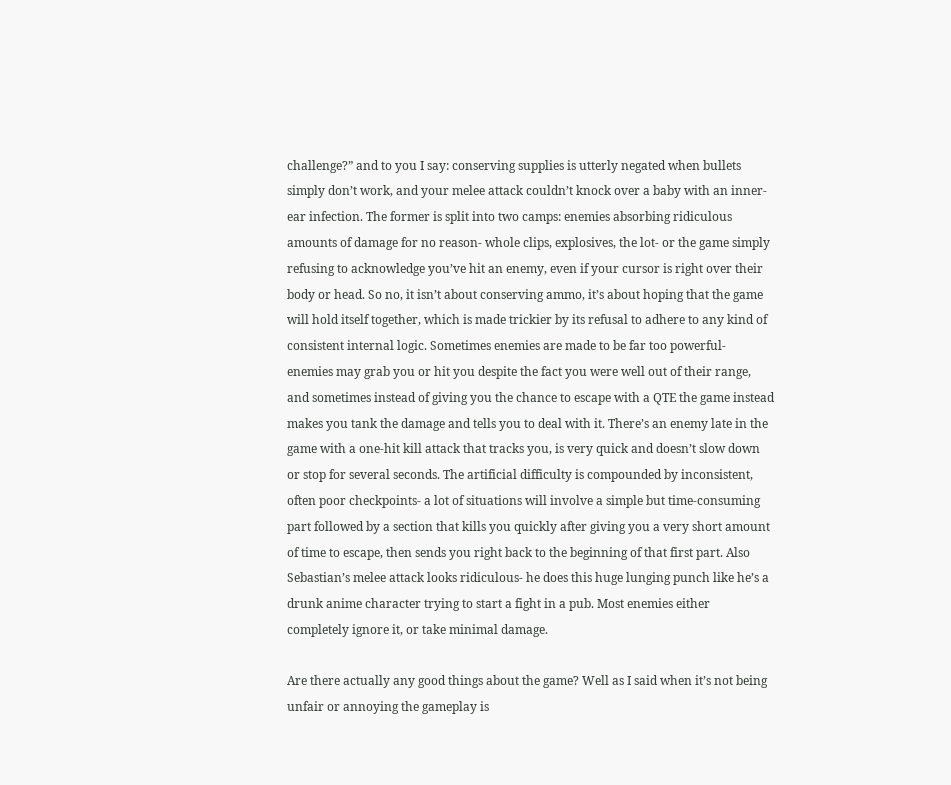challenge?” and to you I say: conserving supplies is utterly negated when bullets simply don’t work, and your melee attack couldn’t knock over a baby with an inner-ear infection. The former is split into two camps: enemies absorbing ridiculous amounts of damage for no reason- whole clips, explosives, the lot- or the game simply refusing to acknowledge you’ve hit an enemy, even if your cursor is right over their body or head. So no, it isn’t about conserving ammo, it’s about hoping that the game will hold itself together, which is made trickier by its refusal to adhere to any kind of consistent internal logic. Sometimes enemies are made to be far too powerful- enemies may grab you or hit you despite the fact you were well out of their range, and sometimes instead of giving you the chance to escape with a QTE the game instead makes you tank the damage and tells you to deal with it. There’s an enemy late in the game with a one-hit kill attack that tracks you, is very quick and doesn’t slow down or stop for several seconds. The artificial difficulty is compounded by inconsistent, often poor checkpoints- a lot of situations will involve a simple but time-consuming part followed by a section that kills you quickly after giving you a very short amount of time to escape, then sends you right back to the beginning of that first part. Also Sebastian’s melee attack looks ridiculous- he does this huge lunging punch like he’s a drunk anime character trying to start a fight in a pub. Most enemies either completely ignore it, or take minimal damage.

Are there actually any good things about the game? Well as I said when it’s not being unfair or annoying the gameplay is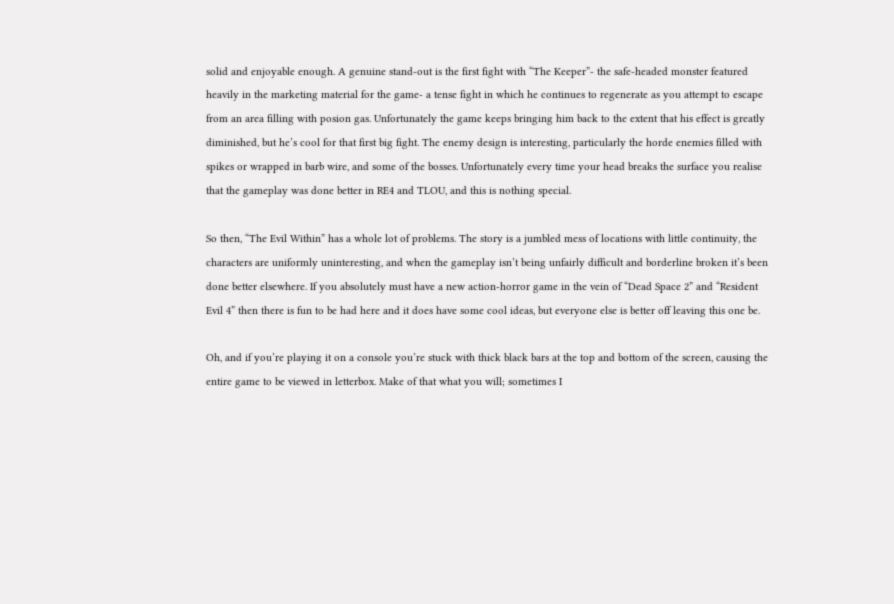solid and enjoyable enough. A genuine stand-out is the first fight with “The Keeper”- the safe-headed monster featured heavily in the marketing material for the game- a tense fight in which he continues to regenerate as you attempt to escape from an area filling with posion gas. Unfortunately the game keeps bringing him back to the extent that his effect is greatly diminished, but he’s cool for that first big fight. The enemy design is interesting, particularly the horde enemies filled with spikes or wrapped in barb wire, and some of the bosses. Unfortunately every time your head breaks the surface you realise that the gameplay was done better in RE4 and TLOU, and this is nothing special.

So then, “The Evil Within” has a whole lot of problems. The story is a jumbled mess of locations with little continuity, the characters are uniformly uninteresting, and when the gameplay isn’t being unfairly difficult and borderline broken it’s been done better elsewhere. If you absolutely must have a new action-horror game in the vein of “Dead Space 2” and “Resident Evil 4” then there is fun to be had here and it does have some cool ideas, but everyone else is better off leaving this one be.

Oh, and if you’re playing it on a console you’re stuck with thick black bars at the top and bottom of the screen, causing the entire game to be viewed in letterbox. Make of that what you will; sometimes I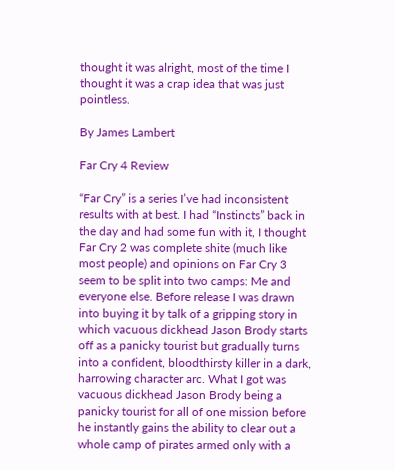thought it was alright, most of the time I thought it was a crap idea that was just pointless.

By James Lambert

Far Cry 4 Review

“Far Cry” is a series I’ve had inconsistent results with at best. I had “Instincts” back in the day and had some fun with it, I thought Far Cry 2 was complete shite (much like most people) and opinions on Far Cry 3 seem to be split into two camps: Me and everyone else. Before release I was drawn into buying it by talk of a gripping story in which vacuous dickhead Jason Brody starts off as a panicky tourist but gradually turns into a confident, bloodthirsty killer in a dark, harrowing character arc. What I got was vacuous dickhead Jason Brody being a panicky tourist for all of one mission before he instantly gains the ability to clear out a whole camp of pirates armed only with a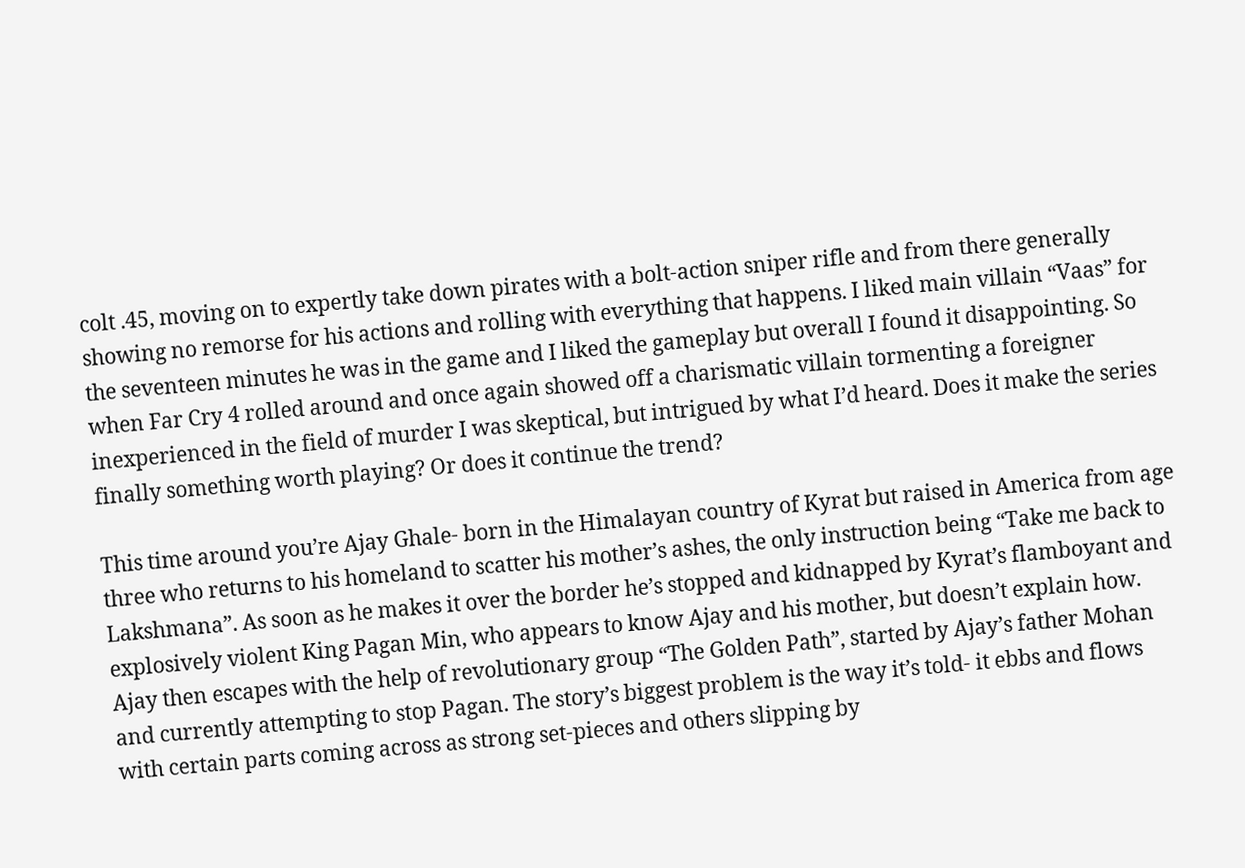colt .45, moving on to expertly take down pirates with a bolt-action sniper rifle and from there generally showing no remorse for his actions and rolling with everything that happens. I liked main villain “Vaas” for the seventeen minutes he was in the game and I liked the gameplay but overall I found it disappointing. So when Far Cry 4 rolled around and once again showed off a charismatic villain tormenting a foreigner inexperienced in the field of murder I was skeptical, but intrigued by what I’d heard. Does it make the series finally something worth playing? Or does it continue the trend?

This time around you’re Ajay Ghale- born in the Himalayan country of Kyrat but raised in America from age three who returns to his homeland to scatter his mother’s ashes, the only instruction being “Take me back to Lakshmana”. As soon as he makes it over the border he’s stopped and kidnapped by Kyrat’s flamboyant and explosively violent King Pagan Min, who appears to know Ajay and his mother, but doesn’t explain how. Ajay then escapes with the help of revolutionary group “The Golden Path”, started by Ajay’s father Mohan and currently attempting to stop Pagan. The story’s biggest problem is the way it’s told- it ebbs and flows with certain parts coming across as strong set-pieces and others slipping by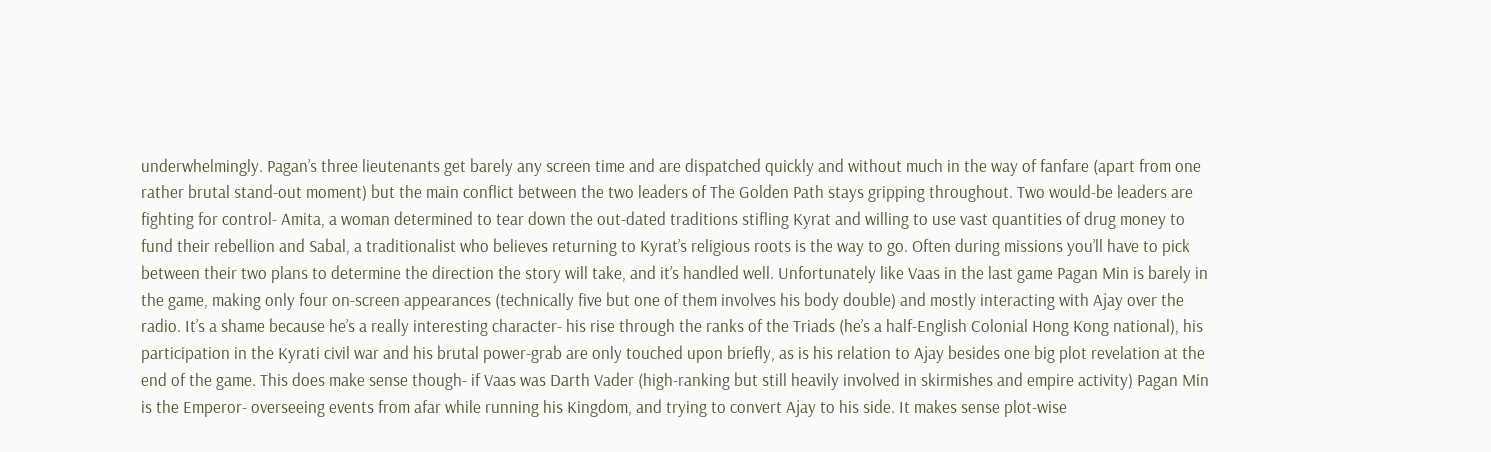underwhelmingly. Pagan’s three lieutenants get barely any screen time and are dispatched quickly and without much in the way of fanfare (apart from one rather brutal stand-out moment) but the main conflict between the two leaders of The Golden Path stays gripping throughout. Two would-be leaders are fighting for control- Amita, a woman determined to tear down the out-dated traditions stifling Kyrat and willing to use vast quantities of drug money to fund their rebellion and Sabal, a traditionalist who believes returning to Kyrat’s religious roots is the way to go. Often during missions you’ll have to pick between their two plans to determine the direction the story will take, and it’s handled well. Unfortunately like Vaas in the last game Pagan Min is barely in the game, making only four on-screen appearances (technically five but one of them involves his body double) and mostly interacting with Ajay over the radio. It’s a shame because he’s a really interesting character- his rise through the ranks of the Triads (he’s a half-English Colonial Hong Kong national), his participation in the Kyrati civil war and his brutal power-grab are only touched upon briefly, as is his relation to Ajay besides one big plot revelation at the end of the game. This does make sense though- if Vaas was Darth Vader (high-ranking but still heavily involved in skirmishes and empire activity) Pagan Min is the Emperor- overseeing events from afar while running his Kingdom, and trying to convert Ajay to his side. It makes sense plot-wise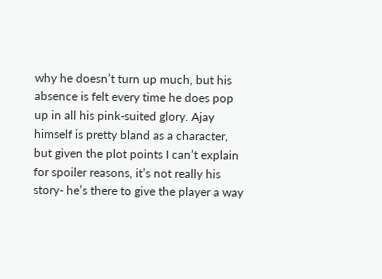why he doesn’t turn up much, but his absence is felt every time he does pop up in all his pink-suited glory. Ajay himself is pretty bland as a character, but given the plot points I can’t explain for spoiler reasons, it’s not really his story- he’s there to give the player a way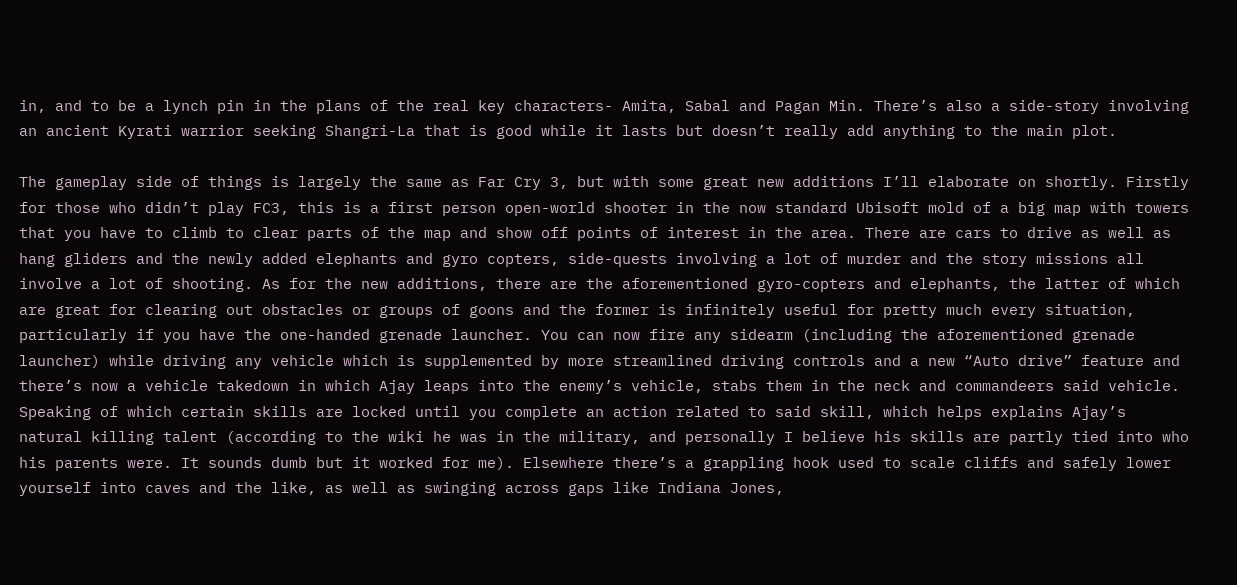in, and to be a lynch pin in the plans of the real key characters- Amita, Sabal and Pagan Min. There’s also a side-story involving an ancient Kyrati warrior seeking Shangri-La that is good while it lasts but doesn’t really add anything to the main plot.

The gameplay side of things is largely the same as Far Cry 3, but with some great new additions I’ll elaborate on shortly. Firstly for those who didn’t play FC3, this is a first person open-world shooter in the now standard Ubisoft mold of a big map with towers that you have to climb to clear parts of the map and show off points of interest in the area. There are cars to drive as well as hang gliders and the newly added elephants and gyro copters, side-quests involving a lot of murder and the story missions all involve a lot of shooting. As for the new additions, there are the aforementioned gyro-copters and elephants, the latter of which are great for clearing out obstacles or groups of goons and the former is infinitely useful for pretty much every situation, particularly if you have the one-handed grenade launcher. You can now fire any sidearm (including the aforementioned grenade launcher) while driving any vehicle which is supplemented by more streamlined driving controls and a new “Auto drive” feature and there’s now a vehicle takedown in which Ajay leaps into the enemy’s vehicle, stabs them in the neck and commandeers said vehicle. Speaking of which certain skills are locked until you complete an action related to said skill, which helps explains Ajay’s natural killing talent (according to the wiki he was in the military, and personally I believe his skills are partly tied into who his parents were. It sounds dumb but it worked for me). Elsewhere there’s a grappling hook used to scale cliffs and safely lower yourself into caves and the like, as well as swinging across gaps like Indiana Jones,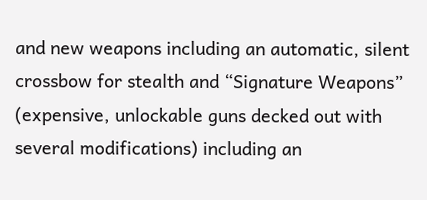and new weapons including an automatic, silent crossbow for stealth and “Signature Weapons” (expensive, unlockable guns decked out with several modifications) including an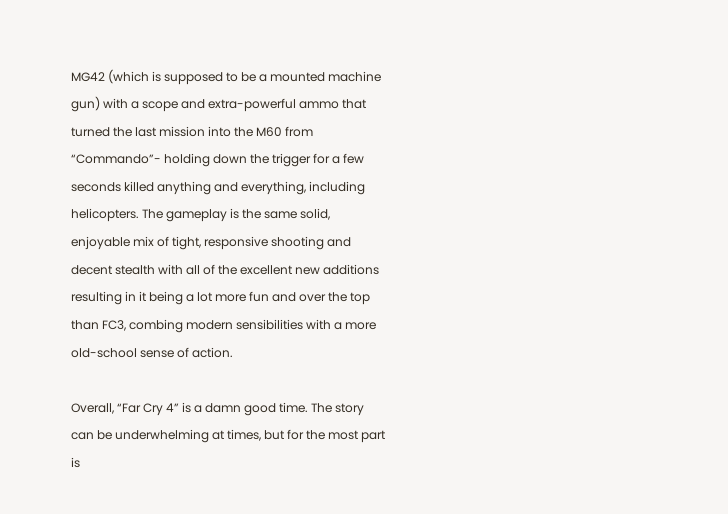MG42 (which is supposed to be a mounted machine gun) with a scope and extra-powerful ammo that turned the last mission into the M60 from “Commando”- holding down the trigger for a few seconds killed anything and everything, including helicopters. The gameplay is the same solid, enjoyable mix of tight, responsive shooting and decent stealth with all of the excellent new additions resulting in it being a lot more fun and over the top than FC3, combing modern sensibilities with a more old-school sense of action.

Overall, “Far Cry 4” is a damn good time. The story can be underwhelming at times, but for the most part is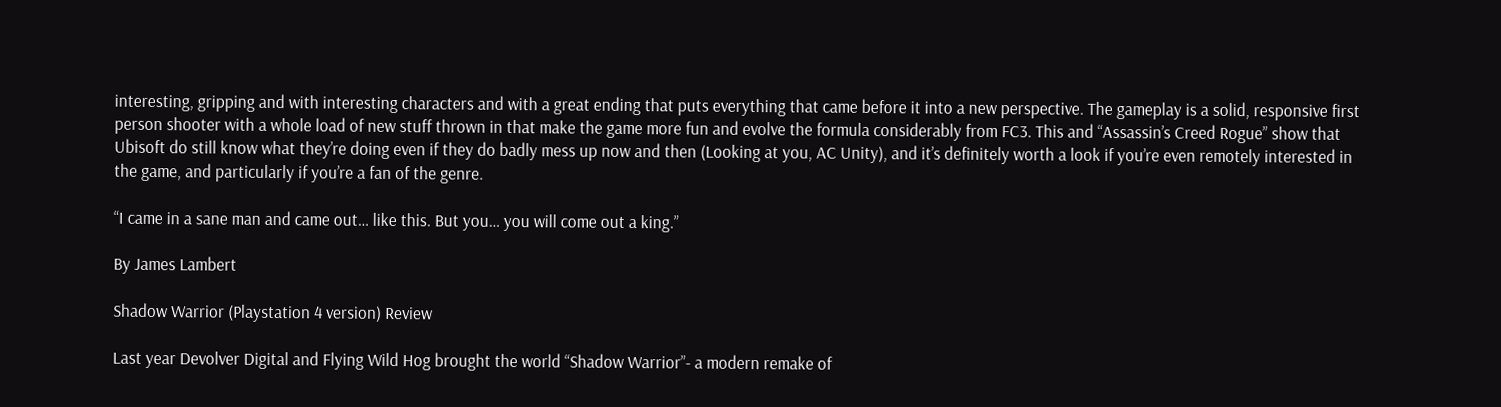interesting, gripping and with interesting characters and with a great ending that puts everything that came before it into a new perspective. The gameplay is a solid, responsive first person shooter with a whole load of new stuff thrown in that make the game more fun and evolve the formula considerably from FC3. This and “Assassin’s Creed Rogue” show that Ubisoft do still know what they’re doing even if they do badly mess up now and then (Looking at you, AC Unity), and it’s definitely worth a look if you’re even remotely interested in the game, and particularly if you’re a fan of the genre.

“I came in a sane man and came out… like this. But you… you will come out a king.”

By James Lambert

Shadow Warrior (Playstation 4 version) Review

Last year Devolver Digital and Flying Wild Hog brought the world “Shadow Warrior”- a modern remake of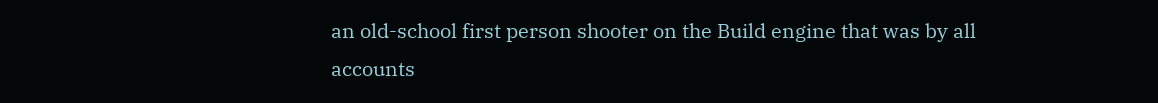an old-school first person shooter on the Build engine that was by all accounts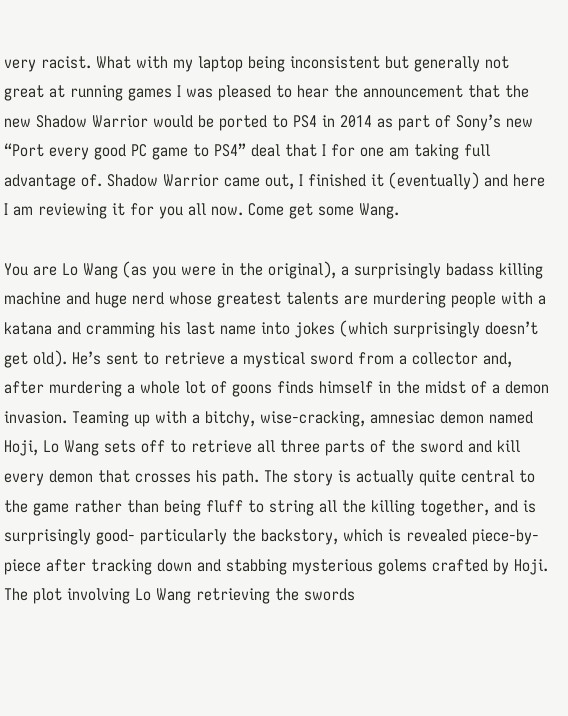very racist. What with my laptop being inconsistent but generally not great at running games I was pleased to hear the announcement that the new Shadow Warrior would be ported to PS4 in 2014 as part of Sony’s new “Port every good PC game to PS4” deal that I for one am taking full advantage of. Shadow Warrior came out, I finished it (eventually) and here I am reviewing it for you all now. Come get some Wang.

You are Lo Wang (as you were in the original), a surprisingly badass killing machine and huge nerd whose greatest talents are murdering people with a katana and cramming his last name into jokes (which surprisingly doesn’t get old). He’s sent to retrieve a mystical sword from a collector and, after murdering a whole lot of goons finds himself in the midst of a demon invasion. Teaming up with a bitchy, wise-cracking, amnesiac demon named Hoji, Lo Wang sets off to retrieve all three parts of the sword and kill every demon that crosses his path. The story is actually quite central to the game rather than being fluff to string all the killing together, and is surprisingly good- particularly the backstory, which is revealed piece-by-piece after tracking down and stabbing mysterious golems crafted by Hoji. The plot involving Lo Wang retrieving the swords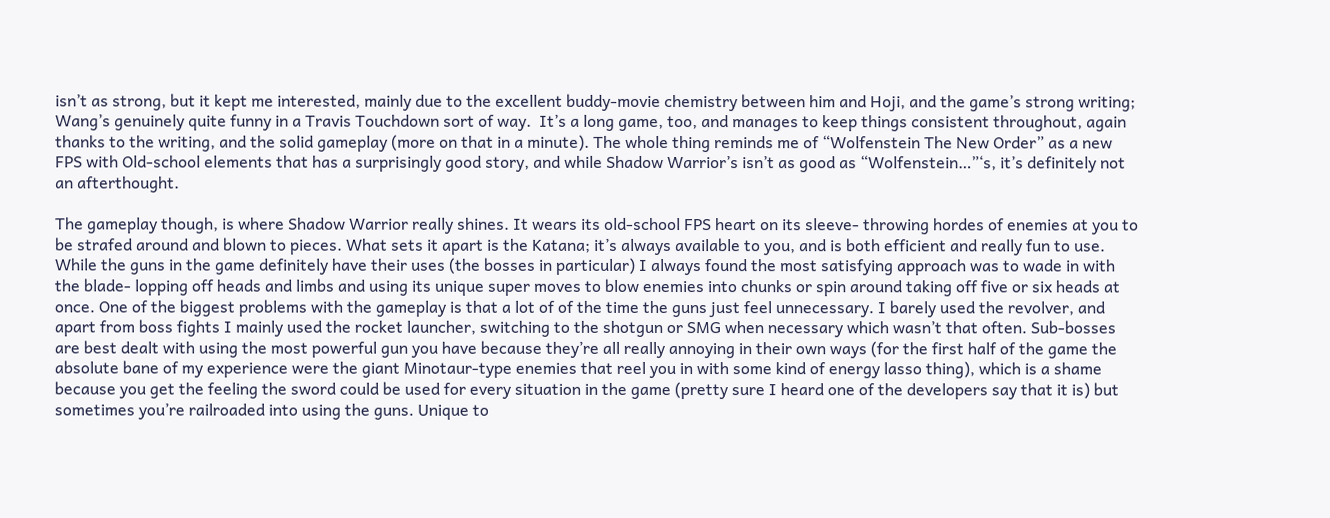isn’t as strong, but it kept me interested, mainly due to the excellent buddy-movie chemistry between him and Hoji, and the game’s strong writing; Wang’s genuinely quite funny in a Travis Touchdown sort of way.  It’s a long game, too, and manages to keep things consistent throughout, again thanks to the writing, and the solid gameplay (more on that in a minute). The whole thing reminds me of “Wolfenstein The New Order” as a new FPS with Old-school elements that has a surprisingly good story, and while Shadow Warrior’s isn’t as good as “Wolfenstein…”‘s, it’s definitely not an afterthought.

The gameplay though, is where Shadow Warrior really shines. It wears its old-school FPS heart on its sleeve- throwing hordes of enemies at you to be strafed around and blown to pieces. What sets it apart is the Katana; it’s always available to you, and is both efficient and really fun to use. While the guns in the game definitely have their uses (the bosses in particular) I always found the most satisfying approach was to wade in with the blade- lopping off heads and limbs and using its unique super moves to blow enemies into chunks or spin around taking off five or six heads at once. One of the biggest problems with the gameplay is that a lot of of the time the guns just feel unnecessary. I barely used the revolver, and apart from boss fights I mainly used the rocket launcher, switching to the shotgun or SMG when necessary which wasn’t that often. Sub-bosses are best dealt with using the most powerful gun you have because they’re all really annoying in their own ways (for the first half of the game the absolute bane of my experience were the giant Minotaur-type enemies that reel you in with some kind of energy lasso thing), which is a shame because you get the feeling the sword could be used for every situation in the game (pretty sure I heard one of the developers say that it is) but sometimes you’re railroaded into using the guns. Unique to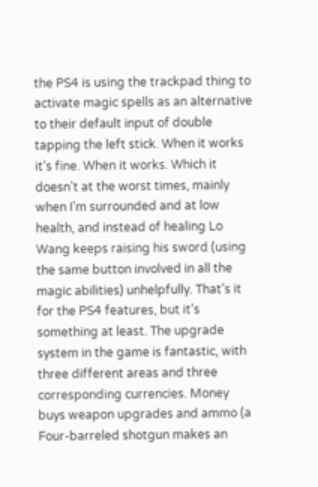the PS4 is using the trackpad thing to activate magic spells as an alternative to their default input of double tapping the left stick. When it works it’s fine. When it works. Which it doesn’t at the worst times, mainly when I’m surrounded and at low health, and instead of healing Lo Wang keeps raising his sword (using the same button involved in all the magic abilities) unhelpfully. That’s it for the PS4 features, but it’s something at least. The upgrade system in the game is fantastic, with three different areas and three corresponding currencies. Money buys weapon upgrades and ammo (a Four-barreled shotgun makes an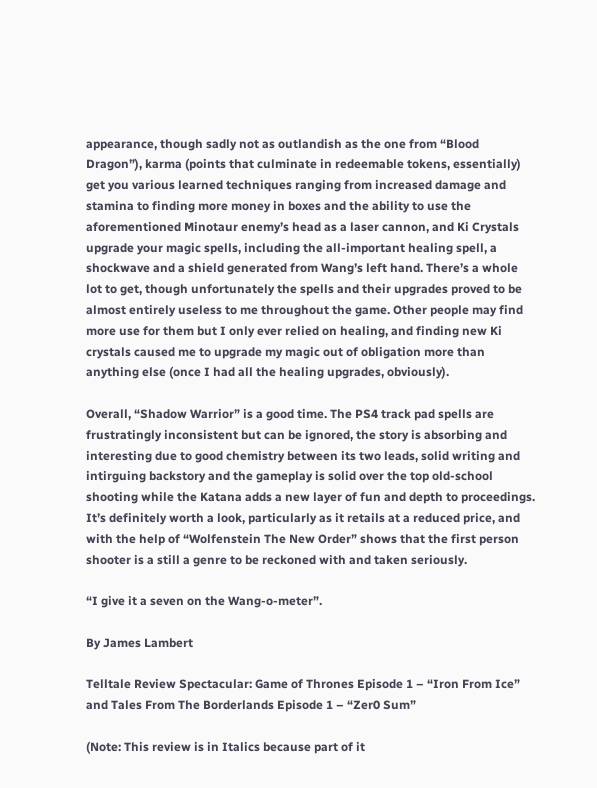appearance, though sadly not as outlandish as the one from “Blood Dragon”), karma (points that culminate in redeemable tokens, essentially) get you various learned techniques ranging from increased damage and stamina to finding more money in boxes and the ability to use the aforementioned Minotaur enemy’s head as a laser cannon, and Ki Crystals upgrade your magic spells, including the all-important healing spell, a shockwave and a shield generated from Wang’s left hand. There’s a whole lot to get, though unfortunately the spells and their upgrades proved to be almost entirely useless to me throughout the game. Other people may find more use for them but I only ever relied on healing, and finding new Ki crystals caused me to upgrade my magic out of obligation more than anything else (once I had all the healing upgrades, obviously).

Overall, “Shadow Warrior” is a good time. The PS4 track pad spells are frustratingly inconsistent but can be ignored, the story is absorbing and interesting due to good chemistry between its two leads, solid writing and intirguing backstory and the gameplay is solid over the top old-school shooting while the Katana adds a new layer of fun and depth to proceedings. It’s definitely worth a look, particularly as it retails at a reduced price, and with the help of “Wolfenstein The New Order” shows that the first person shooter is a still a genre to be reckoned with and taken seriously.

“I give it a seven on the Wang-o-meter”.

By James Lambert

Telltale Review Spectacular: Game of Thrones Episode 1 – “Iron From Ice” and Tales From The Borderlands Episode 1 – “Zer0 Sum”

(Note: This review is in Italics because part of it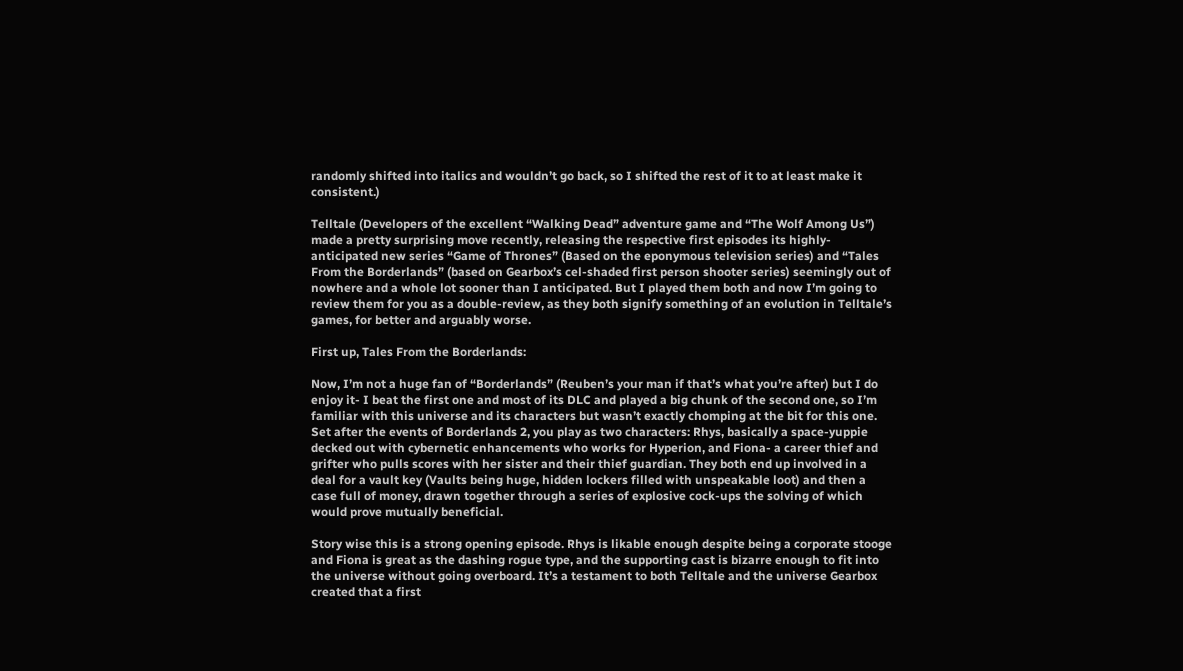randomly shifted into italics and wouldn’t go back, so I shifted the rest of it to at least make it consistent.)

Telltale (Developers of the excellent “Walking Dead” adventure game and “The Wolf Among Us”) made a pretty surprising move recently, releasing the respective first episodes its highly-anticipated new series “Game of Thrones” (Based on the eponymous television series) and “Tales From the Borderlands” (based on Gearbox’s cel-shaded first person shooter series) seemingly out of nowhere and a whole lot sooner than I anticipated. But I played them both and now I’m going to review them for you as a double-review, as they both signify something of an evolution in Telltale’s games, for better and arguably worse.

First up, Tales From the Borderlands:

Now, I’m not a huge fan of “Borderlands” (Reuben’s your man if that’s what you’re after) but I do enjoy it- I beat the first one and most of its DLC and played a big chunk of the second one, so I’m familiar with this universe and its characters but wasn’t exactly chomping at the bit for this one. Set after the events of Borderlands 2, you play as two characters: Rhys, basically a space-yuppie decked out with cybernetic enhancements who works for Hyperion, and Fiona- a career thief and grifter who pulls scores with her sister and their thief guardian. They both end up involved in a deal for a vault key (Vaults being huge, hidden lockers filled with unspeakable loot) and then a case full of money, drawn together through a series of explosive cock-ups the solving of which would prove mutually beneficial.

Story wise this is a strong opening episode. Rhys is likable enough despite being a corporate stooge and Fiona is great as the dashing rogue type, and the supporting cast is bizarre enough to fit into the universe without going overboard. It’s a testament to both Telltale and the universe Gearbox created that a first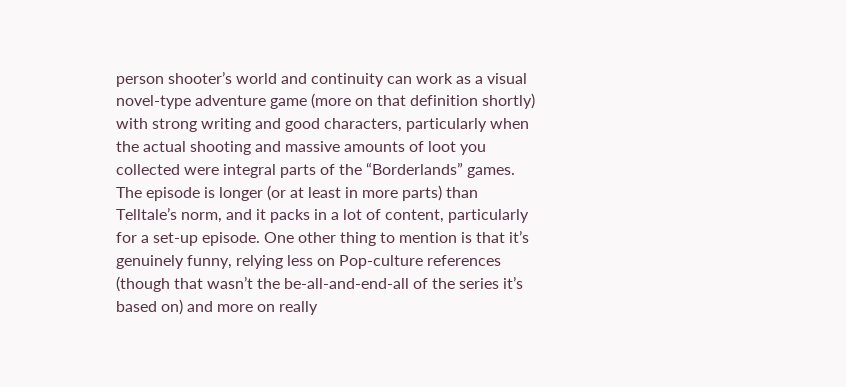person shooter’s world and continuity can work as a visual novel-type adventure game (more on that definition shortly) with strong writing and good characters, particularly when the actual shooting and massive amounts of loot you collected were integral parts of the “Borderlands” games. The episode is longer (or at least in more parts) than Telltale’s norm, and it packs in a lot of content, particularly for a set-up episode. One other thing to mention is that it’s genuinely funny, relying less on Pop-culture references (though that wasn’t the be-all-and-end-all of the series it’s based on) and more on really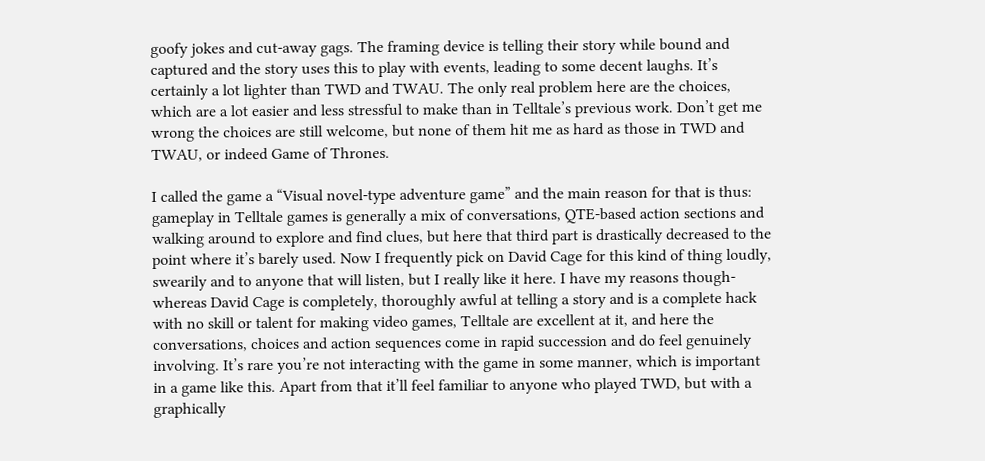goofy jokes and cut-away gags. The framing device is telling their story while bound and captured and the story uses this to play with events, leading to some decent laughs. It’s certainly a lot lighter than TWD and TWAU. The only real problem here are the choices, which are a lot easier and less stressful to make than in Telltale’s previous work. Don’t get me wrong the choices are still welcome, but none of them hit me as hard as those in TWD and TWAU, or indeed Game of Thrones.

I called the game a “Visual novel-type adventure game” and the main reason for that is thus: gameplay in Telltale games is generally a mix of conversations, QTE-based action sections and walking around to explore and find clues, but here that third part is drastically decreased to the point where it’s barely used. Now I frequently pick on David Cage for this kind of thing loudly, swearily and to anyone that will listen, but I really like it here. I have my reasons though- whereas David Cage is completely, thoroughly awful at telling a story and is a complete hack with no skill or talent for making video games, Telltale are excellent at it, and here the conversations, choices and action sequences come in rapid succession and do feel genuinely involving. It’s rare you’re not interacting with the game in some manner, which is important in a game like this. Apart from that it’ll feel familiar to anyone who played TWD, but with a graphically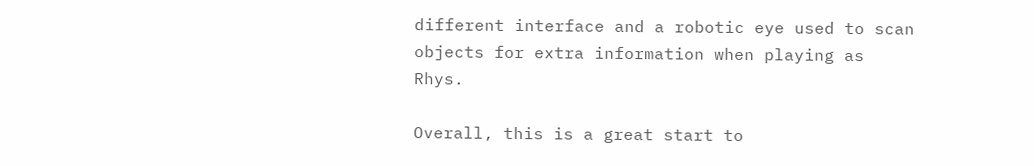different interface and a robotic eye used to scan objects for extra information when playing as Rhys.

Overall, this is a great start to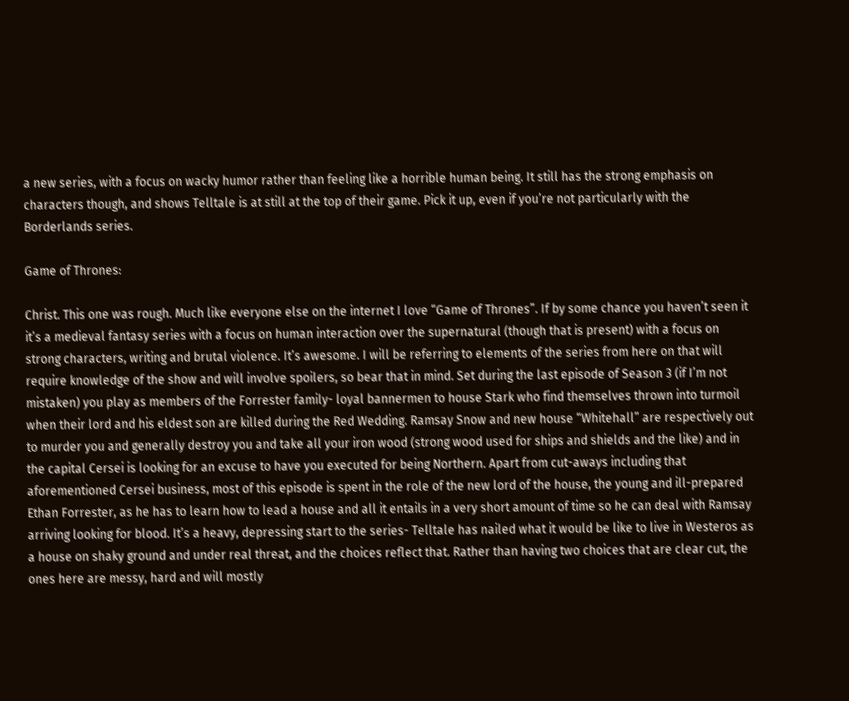a new series, with a focus on wacky humor rather than feeling like a horrible human being. It still has the strong emphasis on characters though, and shows Telltale is at still at the top of their game. Pick it up, even if you’re not particularly with the Borderlands series.

Game of Thrones:

Christ. This one was rough. Much like everyone else on the internet I love “Game of Thrones”. If by some chance you haven’t seen it it’s a medieval fantasy series with a focus on human interaction over the supernatural (though that is present) with a focus on strong characters, writing and brutal violence. It’s awesome. I will be referring to elements of the series from here on that will require knowledge of the show and will involve spoilers, so bear that in mind. Set during the last episode of Season 3 (if I’m not mistaken) you play as members of the Forrester family- loyal bannermen to house Stark who find themselves thrown into turmoil when their lord and his eldest son are killed during the Red Wedding. Ramsay Snow and new house “Whitehall” are respectively out to murder you and generally destroy you and take all your iron wood (strong wood used for ships and shields and the like) and in the capital Cersei is looking for an excuse to have you executed for being Northern. Apart from cut-aways including that aforementioned Cersei business, most of this episode is spent in the role of the new lord of the house, the young and ill-prepared Ethan Forrester, as he has to learn how to lead a house and all it entails in a very short amount of time so he can deal with Ramsay arriving looking for blood. It’s a heavy, depressing start to the series- Telltale has nailed what it would be like to live in Westeros as a house on shaky ground and under real threat, and the choices reflect that. Rather than having two choices that are clear cut, the ones here are messy, hard and will mostly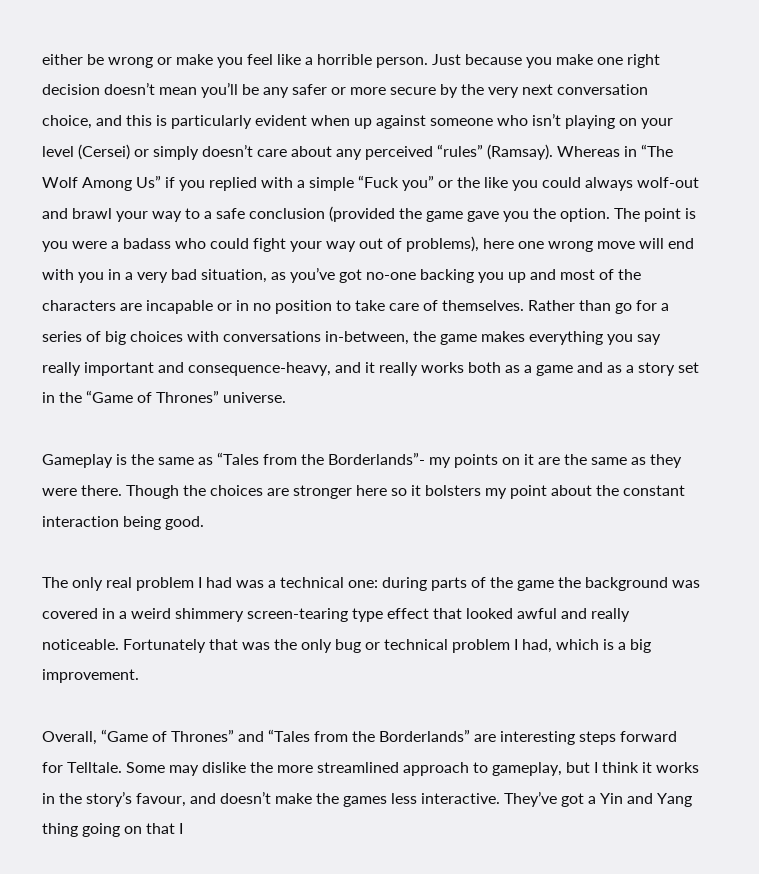either be wrong or make you feel like a horrible person. Just because you make one right decision doesn’t mean you’ll be any safer or more secure by the very next conversation choice, and this is particularly evident when up against someone who isn’t playing on your level (Cersei) or simply doesn’t care about any perceived “rules” (Ramsay). Whereas in “The Wolf Among Us” if you replied with a simple “Fuck you” or the like you could always wolf-out and brawl your way to a safe conclusion (provided the game gave you the option. The point is you were a badass who could fight your way out of problems), here one wrong move will end with you in a very bad situation, as you’ve got no-one backing you up and most of the characters are incapable or in no position to take care of themselves. Rather than go for a series of big choices with conversations in-between, the game makes everything you say really important and consequence-heavy, and it really works both as a game and as a story set in the “Game of Thrones” universe.

Gameplay is the same as “Tales from the Borderlands”- my points on it are the same as they were there. Though the choices are stronger here so it bolsters my point about the constant interaction being good.

The only real problem I had was a technical one: during parts of the game the background was covered in a weird shimmery screen-tearing type effect that looked awful and really noticeable. Fortunately that was the only bug or technical problem I had, which is a big improvement.

Overall, “Game of Thrones” and “Tales from the Borderlands” are interesting steps forward for Telltale. Some may dislike the more streamlined approach to gameplay, but I think it works in the story’s favour, and doesn’t make the games less interactive. They’ve got a Yin and Yang thing going on that I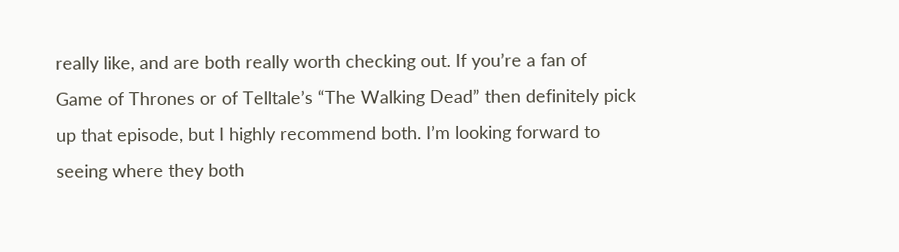really like, and are both really worth checking out. If you’re a fan of Game of Thrones or of Telltale’s “The Walking Dead” then definitely pick up that episode, but I highly recommend both. I’m looking forward to seeing where they both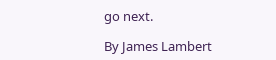go next.

By James Lambert